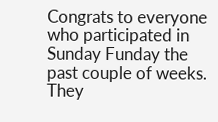Congrats to everyone who participated in Sunday Funday the past couple of weeks. They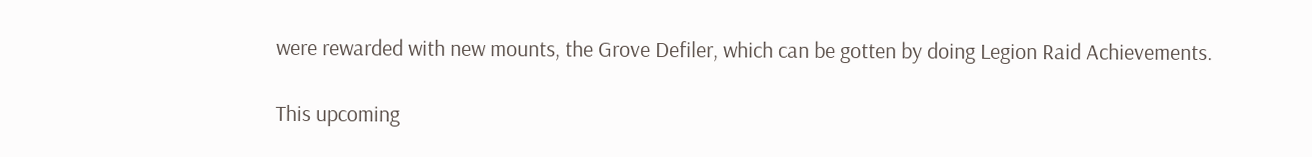were rewarded with new mounts, the Grove Defiler, which can be gotten by doing Legion Raid Achievements.

This upcoming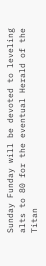Sunday Funday will be devoted to leveling alts to 80 for the eventual Herald of the Titan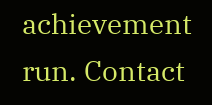achievement run. Contact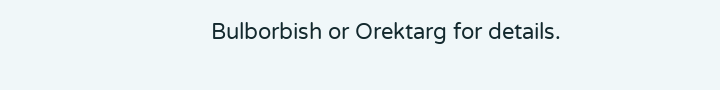Bulborbish or Orektarg for details.